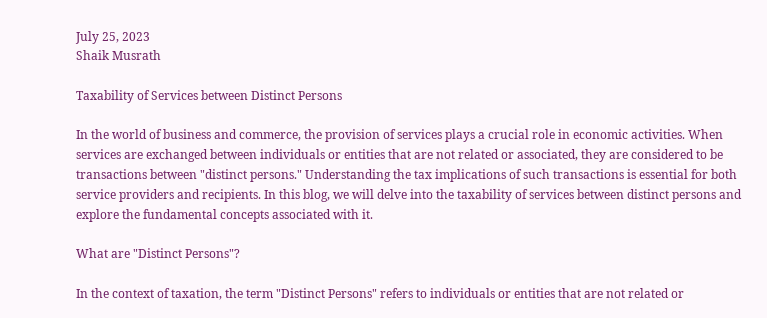July 25, 2023
Shaik Musrath

Taxability of Services between Distinct Persons

In the world of business and commerce, the provision of services plays a crucial role in economic activities. When services are exchanged between individuals or entities that are not related or associated, they are considered to be transactions between "distinct persons." Understanding the tax implications of such transactions is essential for both service providers and recipients. In this blog, we will delve into the taxability of services between distinct persons and explore the fundamental concepts associated with it.

What are "Distinct Persons"?

In the context of taxation, the term "Distinct Persons" refers to individuals or entities that are not related or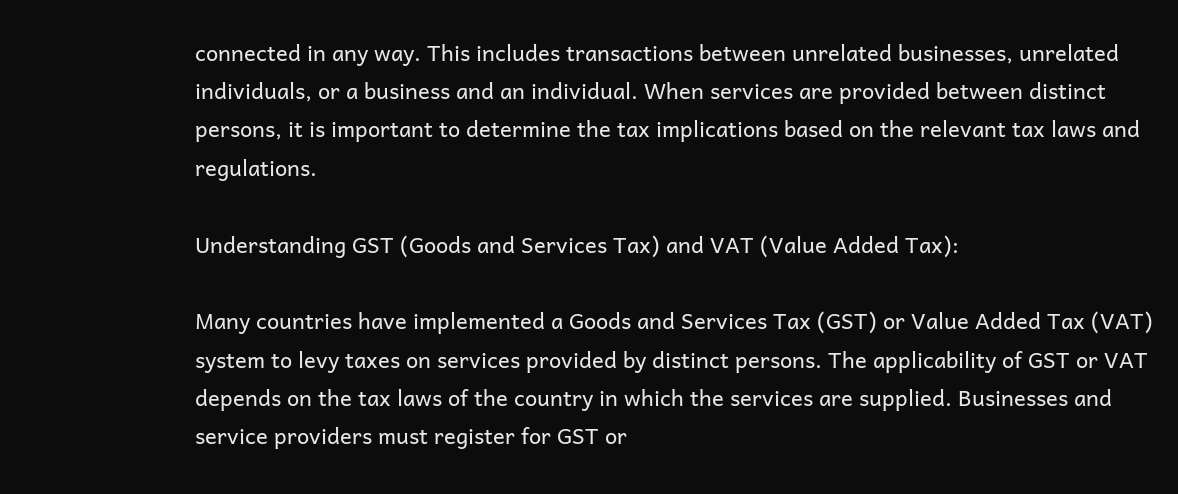connected in any way. This includes transactions between unrelated businesses, unrelated individuals, or a business and an individual. When services are provided between distinct persons, it is important to determine the tax implications based on the relevant tax laws and regulations.

Understanding GST (Goods and Services Tax) and VAT (Value Added Tax):

Many countries have implemented a Goods and Services Tax (GST) or Value Added Tax (VAT) system to levy taxes on services provided by distinct persons. The applicability of GST or VAT depends on the tax laws of the country in which the services are supplied. Businesses and service providers must register for GST or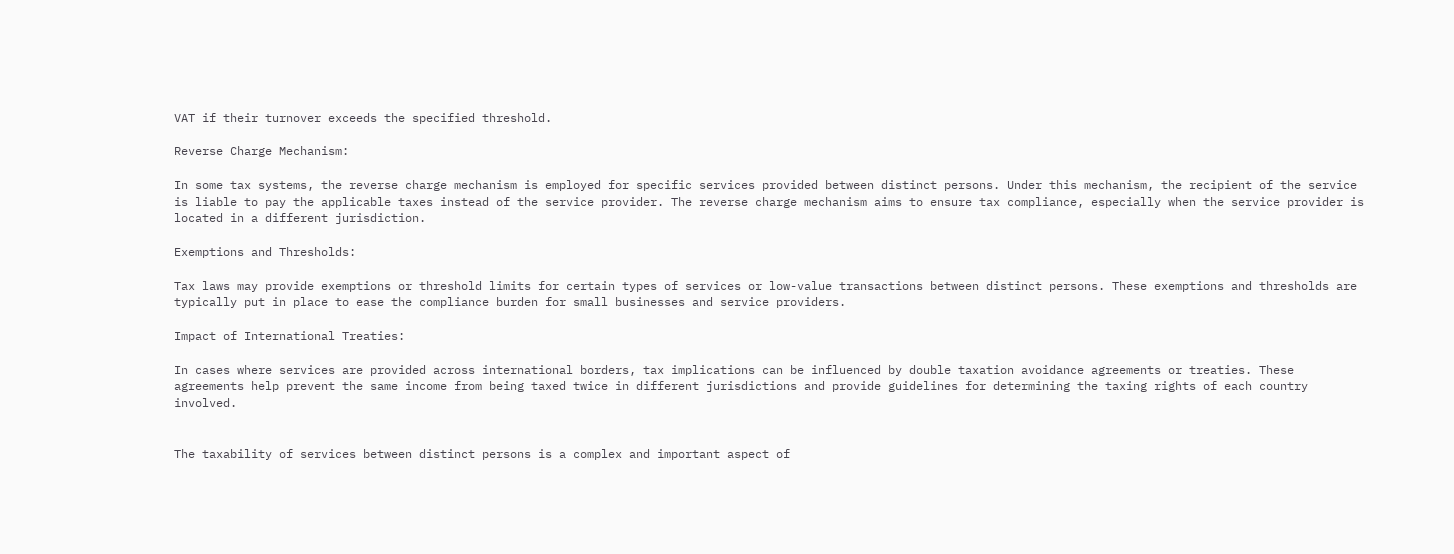VAT if their turnover exceeds the specified threshold.

Reverse Charge Mechanism:

In some tax systems, the reverse charge mechanism is employed for specific services provided between distinct persons. Under this mechanism, the recipient of the service is liable to pay the applicable taxes instead of the service provider. The reverse charge mechanism aims to ensure tax compliance, especially when the service provider is located in a different jurisdiction.

Exemptions and Thresholds:

Tax laws may provide exemptions or threshold limits for certain types of services or low-value transactions between distinct persons. These exemptions and thresholds are typically put in place to ease the compliance burden for small businesses and service providers.

Impact of International Treaties:

In cases where services are provided across international borders, tax implications can be influenced by double taxation avoidance agreements or treaties. These agreements help prevent the same income from being taxed twice in different jurisdictions and provide guidelines for determining the taxing rights of each country involved.


The taxability of services between distinct persons is a complex and important aspect of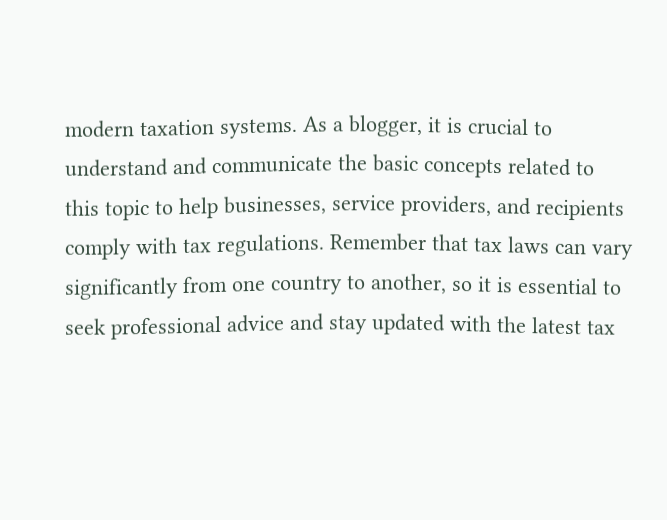modern taxation systems. As a blogger, it is crucial to understand and communicate the basic concepts related to this topic to help businesses, service providers, and recipients comply with tax regulations. Remember that tax laws can vary significantly from one country to another, so it is essential to seek professional advice and stay updated with the latest tax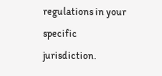regulations in your specific jurisdiction.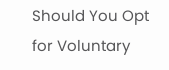Should You Opt for Voluntary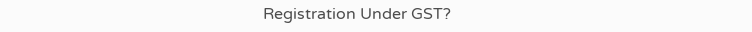Registration Under GST?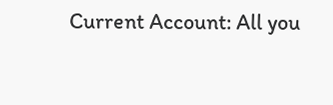Current Account: All you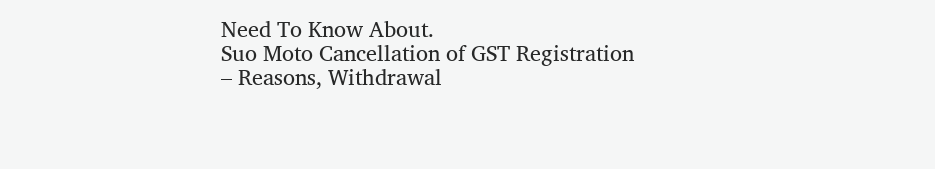Need To Know About.
Suo Moto Cancellation of GST Registration – Reasons, Withdrawal